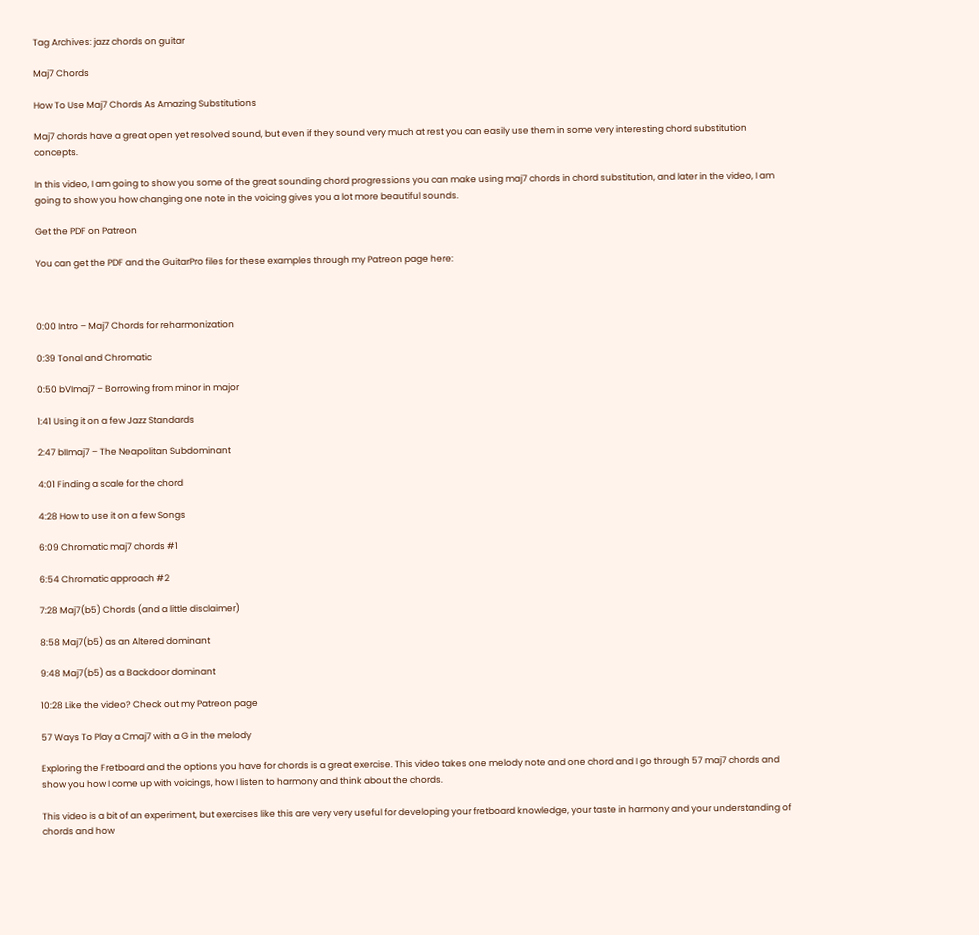Tag Archives: jazz chords on guitar

Maj7 Chords

How To Use Maj7 Chords As Amazing Substitutions

Maj7 chords have a great open yet resolved sound, but even if they sound very much at rest you can easily use them in some very interesting chord substitution concepts.

In this video, I am going to show you some of the great sounding chord progressions you can make using maj7 chords in chord substitution, and later in the video, I am going to show you how changing one note in the voicing gives you a lot more beautiful sounds.

Get the PDF on Patreon

You can get the PDF and the GuitarPro files for these examples through my Patreon page here:



0:00 Intro – Maj7 Chords for reharmonization

0:39 Tonal and Chromatic

0:50 bVImaj7 – Borrowing from minor in major

1:41 Using it on a few Jazz Standards

2:47 bIImaj7 – The Neapolitan Subdominant

4:01 Finding a scale for the chord

4:28 How to use it on a few Songs

6:09 Chromatic maj7 chords #1

6:54 Chromatic approach #2

7:28 Maj7(b5) Chords (and a little disclaimer)

8:58 Maj7(b5) as an Altered dominant

9:48 Maj7(b5) as a Backdoor dominant

10:28 Like the video? Check out my Patreon page

57 Ways To Play a Cmaj7 with a G in the melody

Exploring the Fretboard and the options you have for chords is a great exercise. This video takes one melody note and one chord and I go through 57 maj7 chords and show you how I come up with voicings, how I listen to harmony and think about the chords.

This video is a bit of an experiment, but exercises like this are very very useful for developing your fretboard knowledge, your taste in harmony and your understanding of chords and how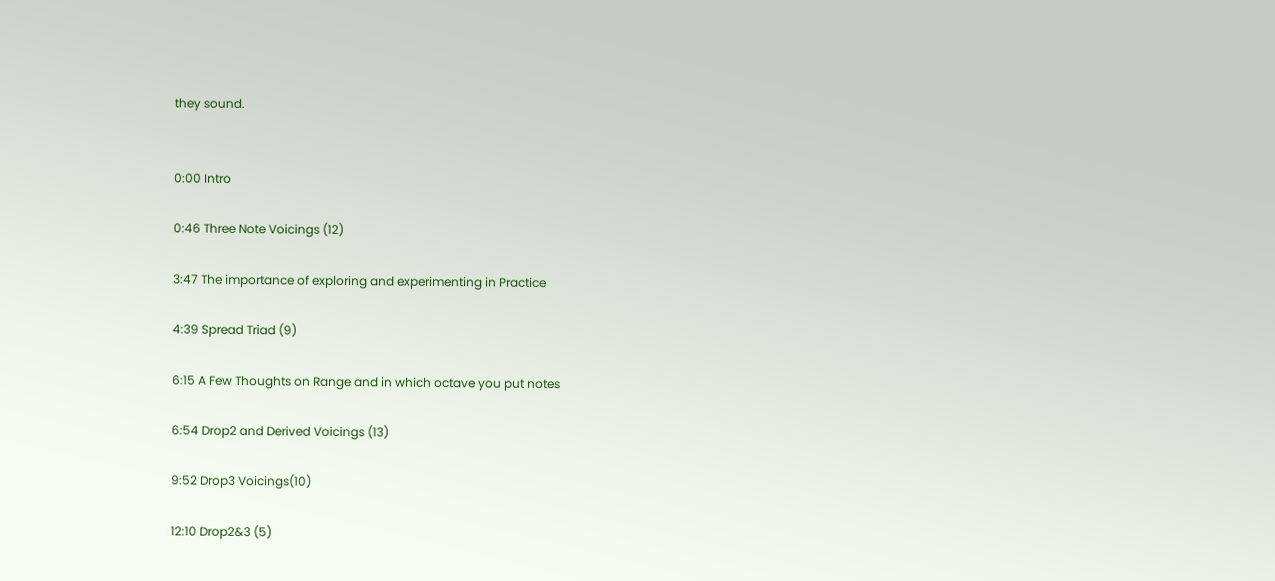they sound.


0:00 Intro

0:46 Three Note Voicings (12)

3:47 The importance of exploring and experimenting in Practice

4:39 Spread Triad (9)

6:15 A Few Thoughts on Range and in which octave you put notes

6:54 Drop2 and Derived Voicings (13)

9:52 Drop3 Voicings(10)

12:10 Drop2&3 (5)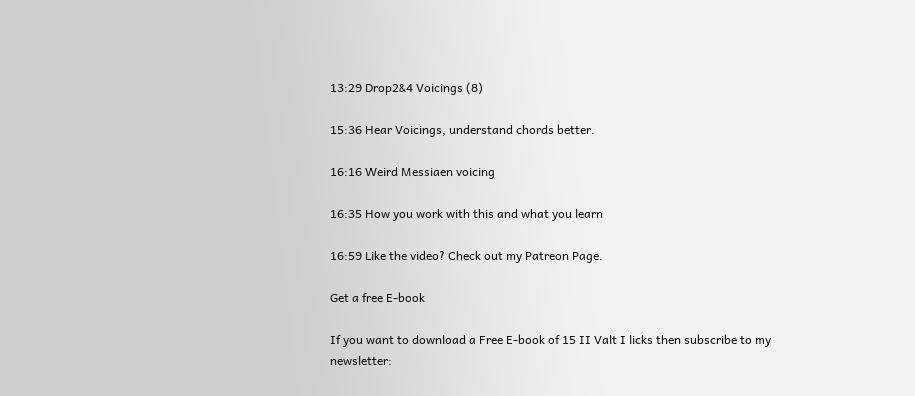13:29 Drop2&4 Voicings (8)

15:36 Hear Voicings, understand chords better.

16:16 Weird Messiaen voicing

16:35 How you work with this and what you learn

16:59 Like the video? Check out my Patreon Page.

Get a free E-book

If you want to download a Free E-book of 15 II Valt I licks then subscribe to my newsletter: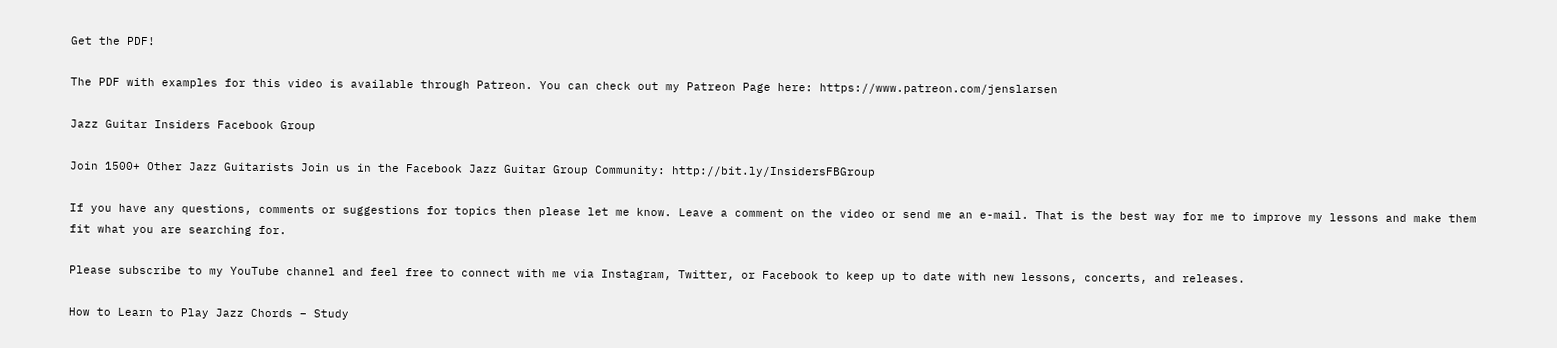Get the PDF!

The PDF with examples for this video is available through Patreon. You can check out my Patreon Page here: https://www.patreon.com/jenslarsen

Jazz Guitar Insiders Facebook Group

Join 1500+ Other Jazz Guitarists Join us in the Facebook Jazz Guitar Group Community: http://bit.ly/InsidersFBGroup

If you have any questions, comments or suggestions for topics then please let me know. Leave a comment on the video or send me an e-mail. That is the best way for me to improve my lessons and make them fit what you are searching for.

Please subscribe to my YouTube channel and feel free to connect with me via Instagram, Twitter, or Facebook to keep up to date with new lessons, concerts, and releases.

How to Learn to Play Jazz Chords – Study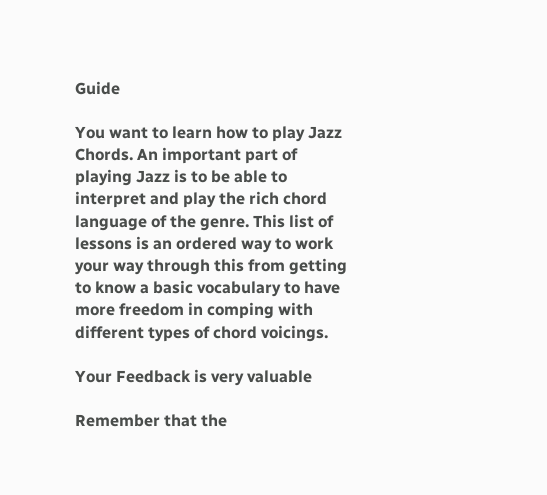Guide

You want to learn how to play Jazz Chords. An important part of playing Jazz is to be able to interpret and play the rich chord language of the genre. This list of lessons is an ordered way to work your way through this from getting to know a basic vocabulary to have more freedom in comping with different types of chord voicings.

Your Feedback is very valuable

Remember that the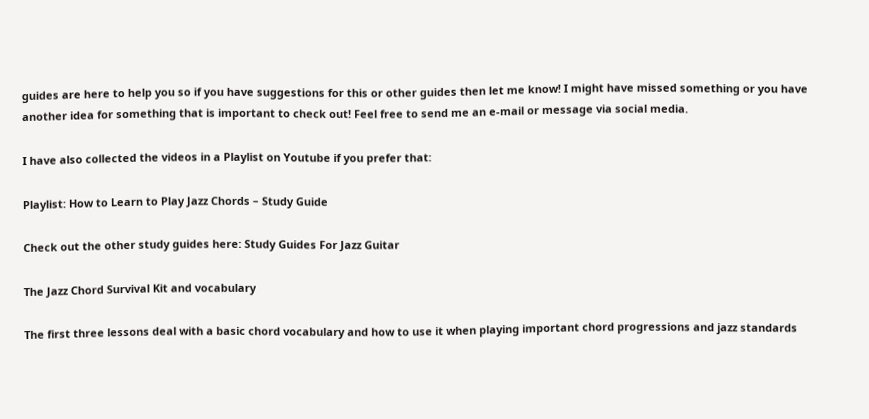guides are here to help you so if you have suggestions for this or other guides then let me know! I might have missed something or you have another idea for something that is important to check out! Feel free to send me an e-mail or message via social media.

I have also collected the videos in a Playlist on Youtube if you prefer that:

Playlist: How to Learn to Play Jazz Chords – Study Guide

Check out the other study guides here: Study Guides For Jazz Guitar

The Jazz Chord Survival Kit and vocabulary

The first three lessons deal with a basic chord vocabulary and how to use it when playing important chord progressions and jazz standards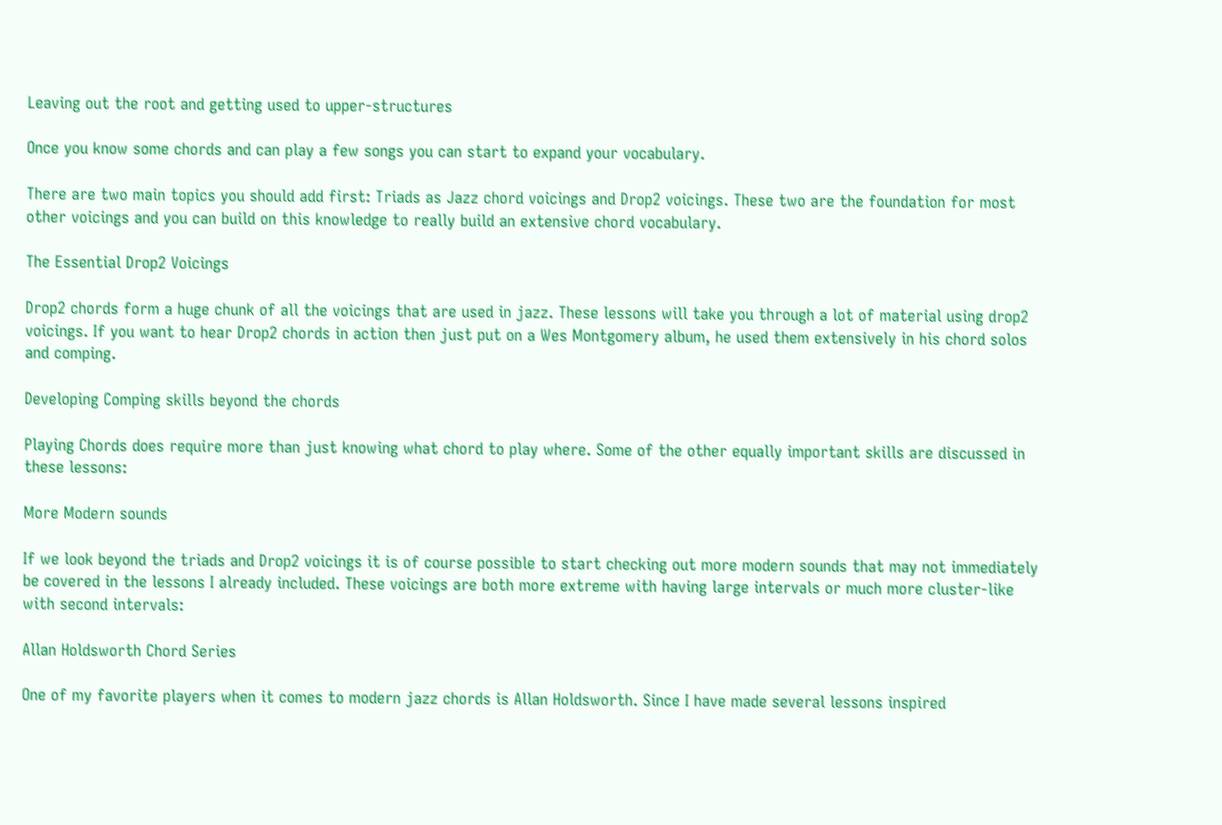Leaving out the root and getting used to upper-structures

Once you know some chords and can play a few songs you can start to expand your vocabulary.

There are two main topics you should add first: Triads as Jazz chord voicings and Drop2 voicings. These two are the foundation for most other voicings and you can build on this knowledge to really build an extensive chord vocabulary.

The Essential Drop2 Voicings

Drop2 chords form a huge chunk of all the voicings that are used in jazz. These lessons will take you through a lot of material using drop2 voicings. If you want to hear Drop2 chords in action then just put on a Wes Montgomery album, he used them extensively in his chord solos and comping.

Developing Comping skills beyond the chords

Playing Chords does require more than just knowing what chord to play where. Some of the other equally important skills are discussed in these lessons:

More Modern sounds

If we look beyond the triads and Drop2 voicings it is of course possible to start checking out more modern sounds that may not immediately be covered in the lessons I already included. These voicings are both more extreme with having large intervals or much more cluster-like with second intervals:

Allan Holdsworth Chord Series

One of my favorite players when it comes to modern jazz chords is Allan Holdsworth. Since I have made several lessons inspired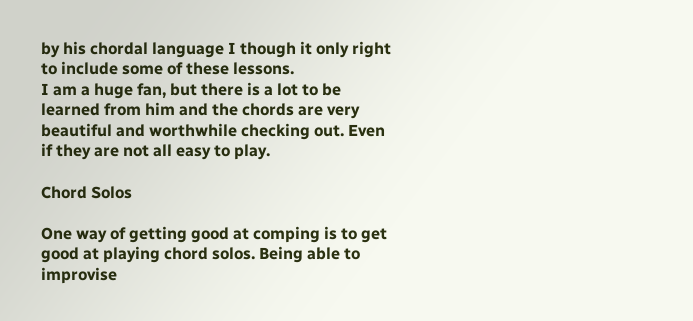by his chordal language I though it only right to include some of these lessons.
I am a huge fan, but there is a lot to be learned from him and the chords are very beautiful and worthwhile checking out. Even if they are not all easy to play.

Chord Solos

One way of getting good at comping is to get good at playing chord solos. Being able to improvise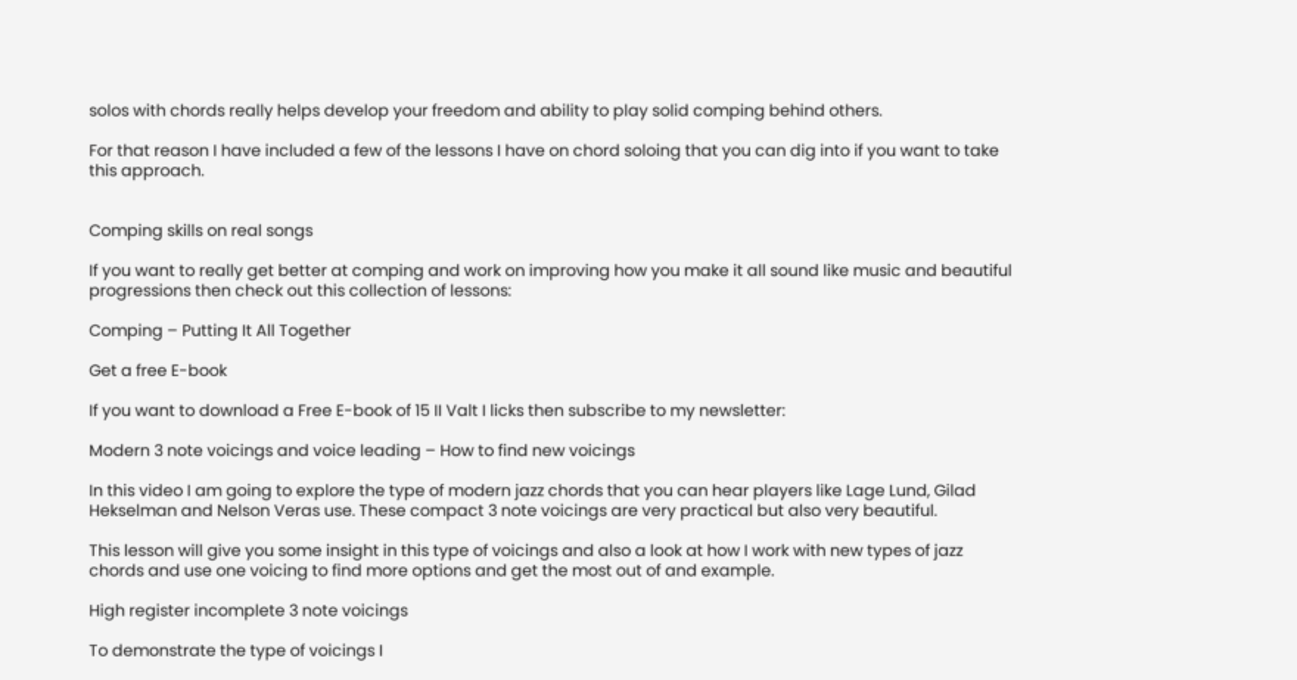solos with chords really helps develop your freedom and ability to play solid comping behind others.

For that reason I have included a few of the lessons I have on chord soloing that you can dig into if you want to take this approach.


Comping skills on real songs

If you want to really get better at comping and work on improving how you make it all sound like music and beautiful progressions then check out this collection of lessons:

Comping – Putting It All Together

Get a free E-book

If you want to download a Free E-book of 15 II Valt I licks then subscribe to my newsletter:

Modern 3 note voicings and voice leading – How to find new voicings

In this video I am going to explore the type of modern jazz chords that you can hear players like Lage Lund, Gilad Hekselman and Nelson Veras use. These compact 3 note voicings are very practical but also very beautiful.

This lesson will give you some insight in this type of voicings and also a look at how I work with new types of jazz chords and use one voicing to find more options and get the most out of and example.

High register incomplete 3 note voicings

To demonstrate the type of voicings I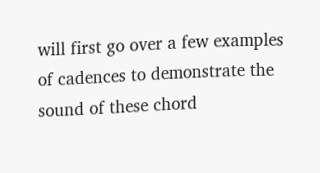will first go over a few examples of cadences to demonstrate the sound of these chord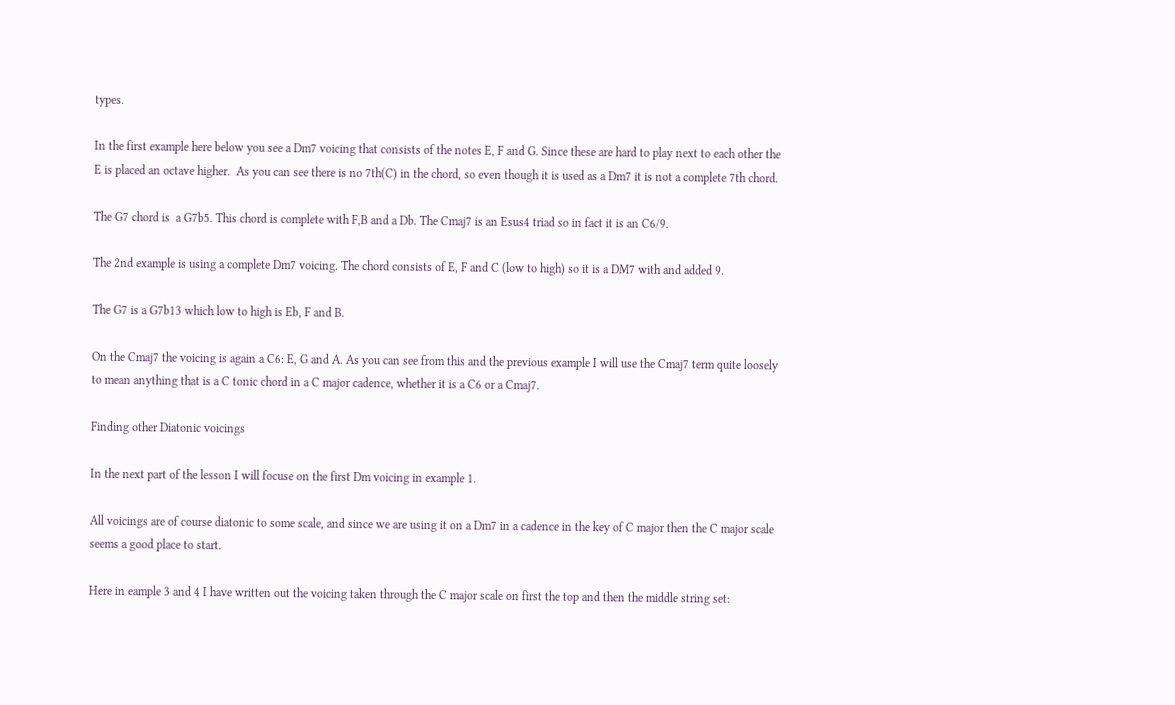types.

In the first example here below you see a Dm7 voicing that consists of the notes E, F and G. Since these are hard to play next to each other the E is placed an octave higher.  As you can see there is no 7th(C) in the chord, so even though it is used as a Dm7 it is not a complete 7th chord.

The G7 chord is  a G7b5. This chord is complete with F,B and a Db. The Cmaj7 is an Esus4 triad so in fact it is an C6/9.

The 2nd example is using a complete Dm7 voicing. The chord consists of E, F and C (low to high) so it is a DM7 with and added 9.

The G7 is a G7b13 which low to high is Eb, F and B.

On the Cmaj7 the voicing is again a C6: E, G and A. As you can see from this and the previous example I will use the Cmaj7 term quite loosely to mean anything that is a C tonic chord in a C major cadence, whether it is a C6 or a Cmaj7.

Finding other Diatonic voicings

In the next part of the lesson I will focuse on the first Dm voicing in example 1.

All voicings are of course diatonic to some scale, and since we are using it on a Dm7 in a cadence in the key of C major then the C major scale seems a good place to start.

Here in eample 3 and 4 I have written out the voicing taken through the C major scale on first the top and then the middle string set: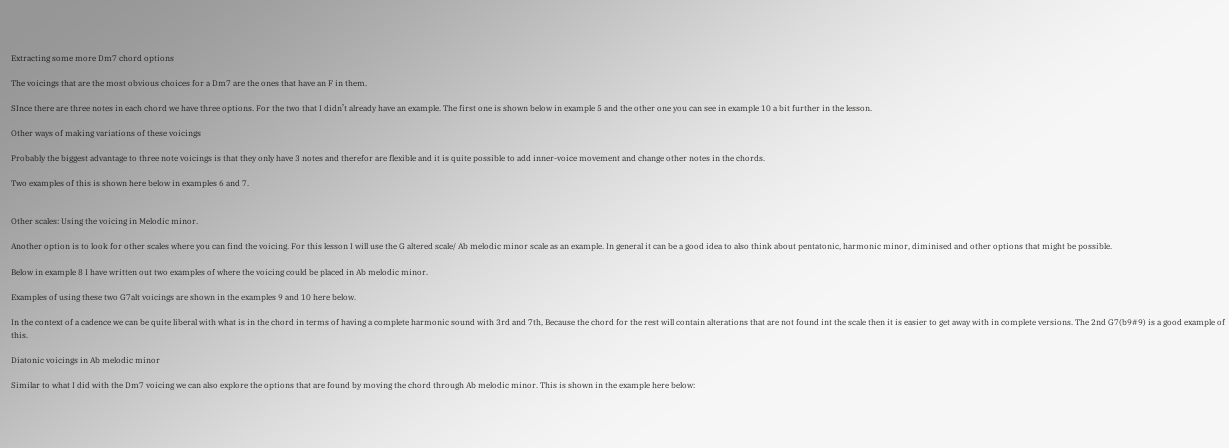Extracting some more Dm7 chord options

The voicings that are the most obvious choices for a Dm7 are the ones that have an F in them.

SInce there are three notes in each chord we have three options. For the two that I didn’t already have an example. The first one is shown below in example 5 and the other one you can see in example 10 a bit further in the lesson.

Other ways of making variations of these voicings

Probably the biggest advantage to three note voicings is that they only have 3 notes and therefor are flexible and it is quite possible to add inner-voice movement and change other notes in the chords.

Two examples of this is shown here below in examples 6 and 7.


Other scales: Using the voicing in Melodic minor.

Another option is to look for other scales where you can find the voicing. For this lesson I will use the G altered scale/ Ab melodic minor scale as an example. In general it can be a good idea to also think about pentatonic, harmonic minor, diminised and other options that might be possible.

Below in example 8 I have written out two examples of where the voicing could be placed in Ab melodic minor.

Examples of using these two G7alt voicings are shown in the examples 9 and 10 here below.

In the context of a cadence we can be quite liberal with what is in the chord in terms of having a complete harmonic sound with 3rd and 7th, Because the chord for the rest will contain alterations that are not found int the scale then it is easier to get away with in complete versions. The 2nd G7(b9#9) is a good example of this.

Diatonic voicings in Ab melodic minor

Similar to what I did with the Dm7 voicing we can also explore the options that are found by moving the chord through Ab melodic minor. This is shown in the example here below: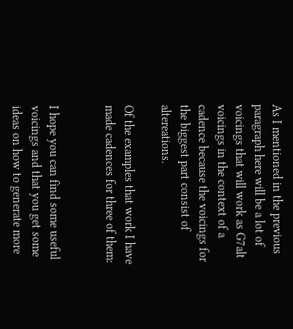As I mentioned in the previous paragraph here will be a lot of voicings that will work as G7alt voicings in the context of a cadence because the voicings for the biggest part consist of altereations.

Of the examples that work I have made cadences for three of them:


I hope you can find some useful voicings and that you get some ideas on how to generate more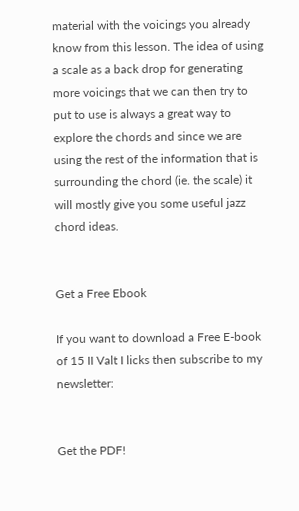material with the voicings you already know from this lesson. The idea of using a scale as a back drop for generating more voicings that we can then try to put to use is always a great way to explore the chords and since we are using the rest of the information that is surrounding the chord (ie. the scale) it will mostly give you some useful jazz chord ideas.


Get a Free Ebook

If you want to download a Free E-book of 15 II Valt I licks then subscribe to my newsletter:


Get the PDF!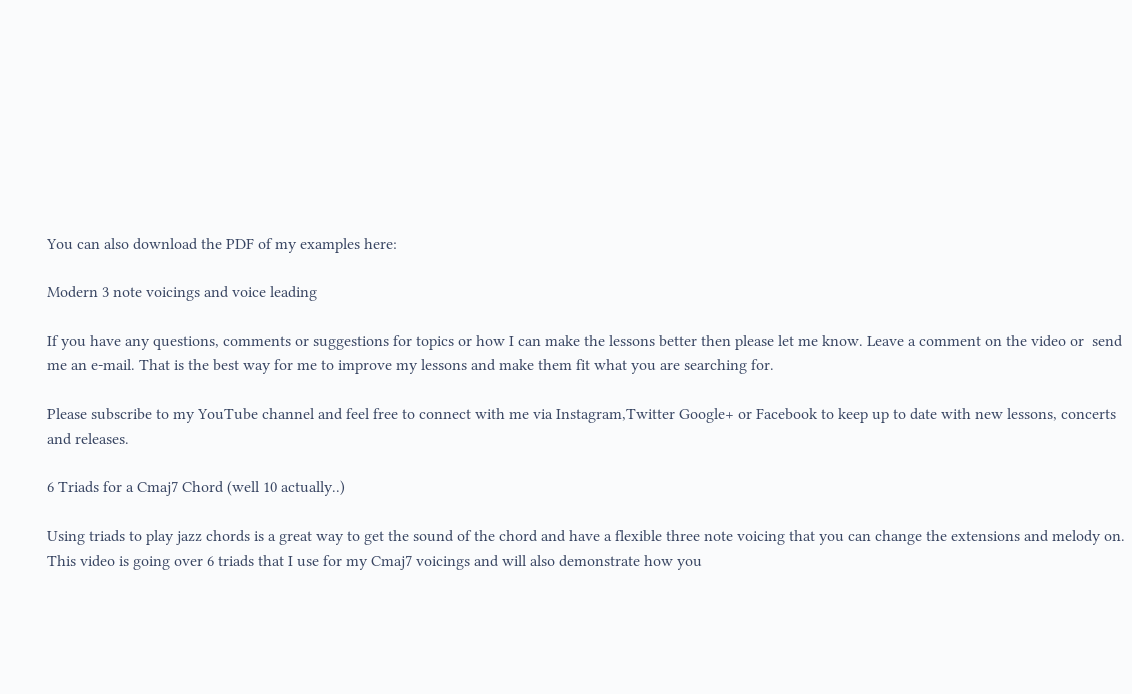You can also download the PDF of my examples here:

Modern 3 note voicings and voice leading

If you have any questions, comments or suggestions for topics or how I can make the lessons better then please let me know. Leave a comment on the video or  send me an e-mail. That is the best way for me to improve my lessons and make them fit what you are searching for.

Please subscribe to my YouTube channel and feel free to connect with me via Instagram,Twitter Google+ or Facebook to keep up to date with new lessons, concerts and releases.

6 Triads for a Cmaj7 Chord (well 10 actually..)

Using triads to play jazz chords is a great way to get the sound of the chord and have a flexible three note voicing that you can change the extensions and melody on. This video is going over 6 triads that I use for my Cmaj7 voicings and will also demonstrate how you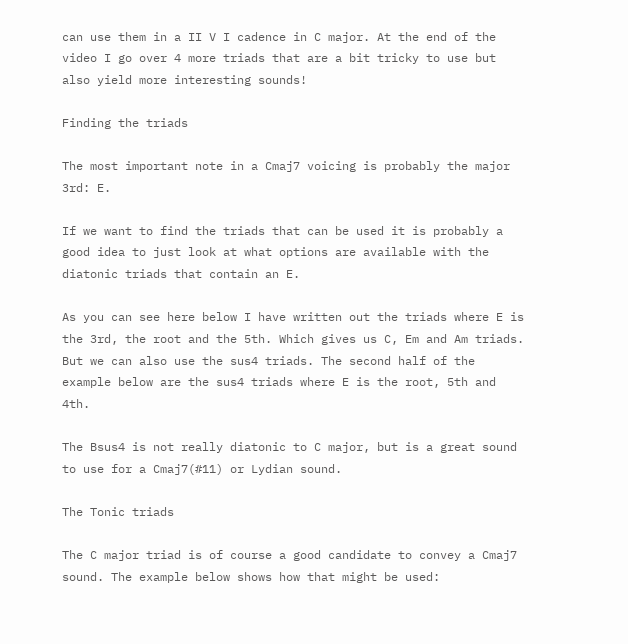can use them in a II V I cadence in C major. At the end of the video I go over 4 more triads that are a bit tricky to use but also yield more interesting sounds!

Finding the triads

The most important note in a Cmaj7 voicing is probably the major 3rd: E.

If we want to find the triads that can be used it is probably a good idea to just look at what options are available with the diatonic triads that contain an E.

As you can see here below I have written out the triads where E is the 3rd, the root and the 5th. Which gives us C, Em and Am triads. But we can also use the sus4 triads. The second half of the example below are the sus4 triads where E is the root, 5th and 4th.

The Bsus4 is not really diatonic to C major, but is a great sound to use for a Cmaj7(#11) or Lydian sound.

The Tonic triads

The C major triad is of course a good candidate to convey a Cmaj7 sound. The example below shows how that might be used: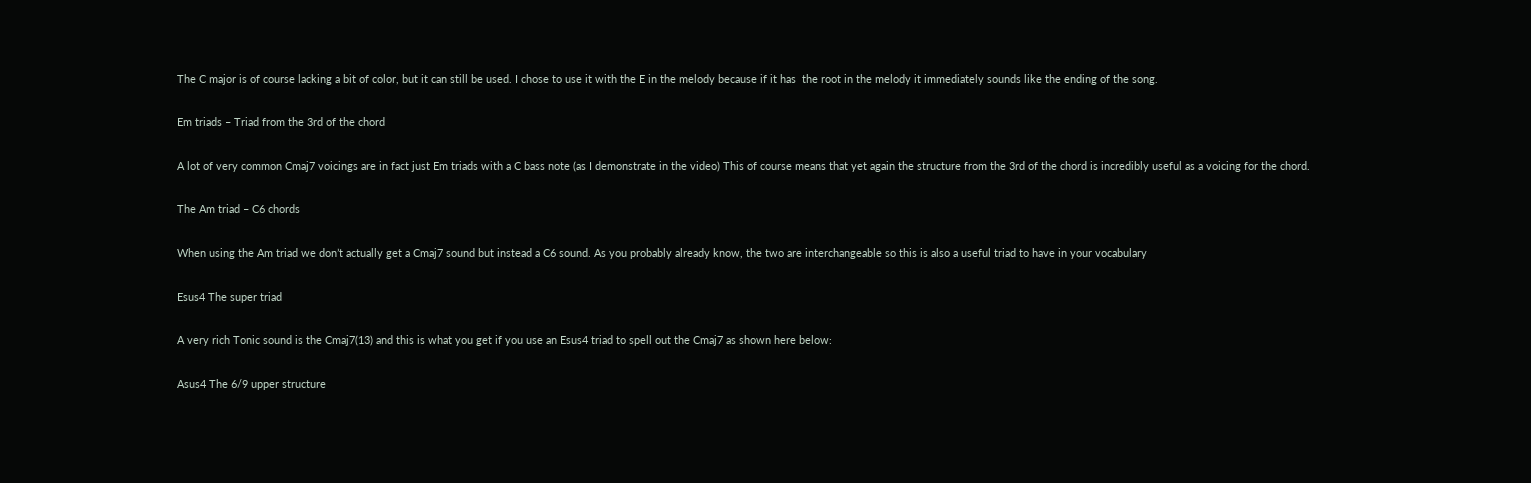The C major is of course lacking a bit of color, but it can still be used. I chose to use it with the E in the melody because if it has  the root in the melody it immediately sounds like the ending of the song.

Em triads – Triad from the 3rd of the chord

A lot of very common Cmaj7 voicings are in fact just Em triads with a C bass note (as I demonstrate in the video) This of course means that yet again the structure from the 3rd of the chord is incredibly useful as a voicing for the chord.

The Am triad – C6 chords

When using the Am triad we don’t actually get a Cmaj7 sound but instead a C6 sound. As you probably already know, the two are interchangeable so this is also a useful triad to have in your vocabulary

Esus4 The super triad

A very rich Tonic sound is the Cmaj7(13) and this is what you get if you use an Esus4 triad to spell out the Cmaj7 as shown here below:

Asus4 The 6/9 upper structure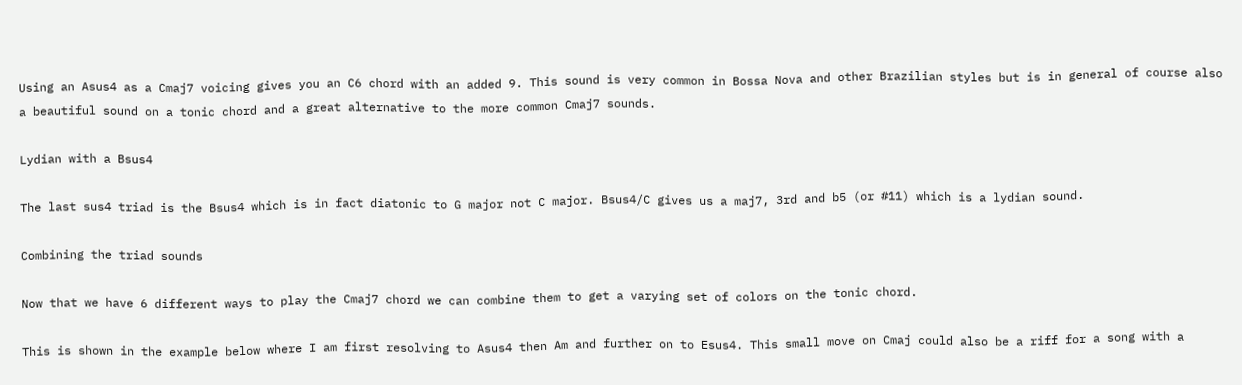Using an Asus4 as a Cmaj7 voicing gives you an C6 chord with an added 9. This sound is very common in Bossa Nova and other Brazilian styles but is in general of course also a beautiful sound on a tonic chord and a great alternative to the more common Cmaj7 sounds.

Lydian with a Bsus4

The last sus4 triad is the Bsus4 which is in fact diatonic to G major not C major. Bsus4/C gives us a maj7, 3rd and b5 (or #11) which is a lydian sound.

Combining the triad sounds

Now that we have 6 different ways to play the Cmaj7 chord we can combine them to get a varying set of colors on the tonic chord.

This is shown in the example below where I am first resolving to Asus4 then Am and further on to Esus4. This small move on Cmaj could also be a riff for a song with a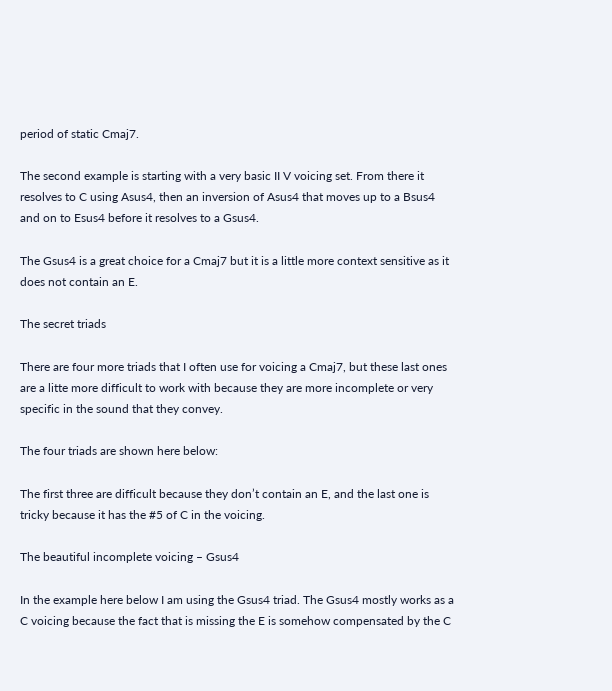period of static Cmaj7.

The second example is starting with a very basic II V voicing set. From there it resolves to C using Asus4, then an inversion of Asus4 that moves up to a Bsus4 and on to Esus4 before it resolves to a Gsus4.

The Gsus4 is a great choice for a Cmaj7 but it is a little more context sensitive as it does not contain an E.

The secret triads

There are four more triads that I often use for voicing a Cmaj7, but these last ones are a litte more difficult to work with because they are more incomplete or very specific in the sound that they convey.

The four triads are shown here below:

The first three are difficult because they don’t contain an E, and the last one is tricky because it has the #5 of C in the voicing.

The beautiful incomplete voicing – Gsus4

In the example here below I am using the Gsus4 triad. The Gsus4 mostly works as a C voicing because the fact that is missing the E is somehow compensated by the C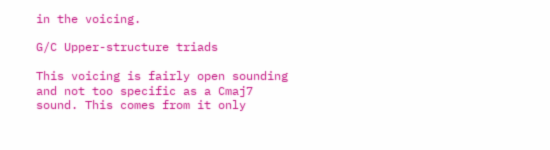in the voicing.

G/C Upper-structure triads

This voicing is fairly open sounding and not too specific as a Cmaj7 sound. This comes from it only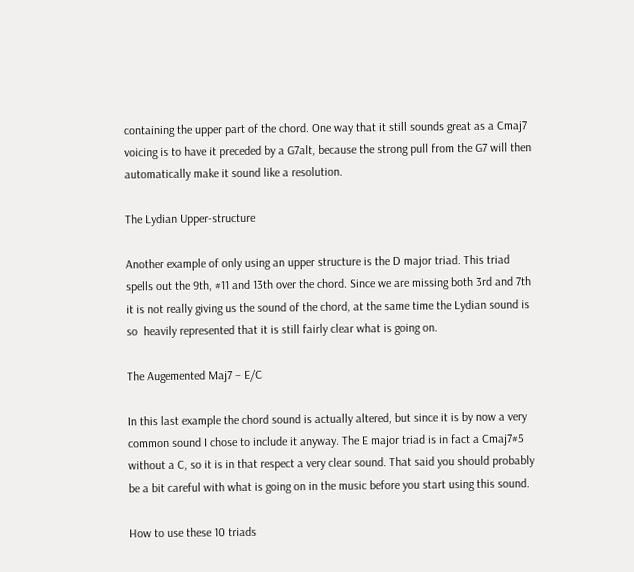containing the upper part of the chord. One way that it still sounds great as a Cmaj7 voicing is to have it preceded by a G7alt, because the strong pull from the G7 will then automatically make it sound like a resolution.

The Lydian Upper-structure

Another example of only using an upper structure is the D major triad. This triad spells out the 9th, #11 and 13th over the chord. Since we are missing both 3rd and 7th it is not really giving us the sound of the chord, at the same time the Lydian sound is so  heavily represented that it is still fairly clear what is going on.

The Augemented Maj7 – E/C

In this last example the chord sound is actually altered, but since it is by now a very common sound I chose to include it anyway. The E major triad is in fact a Cmaj7#5 without a C, so it is in that respect a very clear sound. That said you should probably be a bit careful with what is going on in the music before you start using this sound.

How to use these 10 triads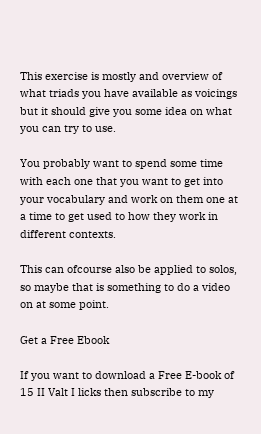This exercise is mostly and overview of what triads you have available as voicings but it should give you some idea on what you can try to use.

You probably want to spend some time with each one that you want to get into your vocabulary and work on them one at a time to get used to how they work in different contexts.

This can ofcourse also be applied to solos, so maybe that is something to do a video on at some point.

Get a Free Ebook

If you want to download a Free E-book of 15 II Valt I licks then subscribe to my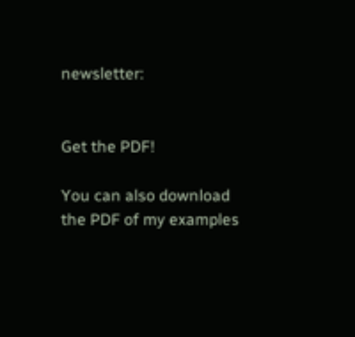newsletter:


Get the PDF!

You can also download the PDF of my examples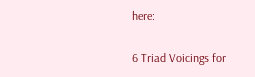here:

6 Triad Voicings for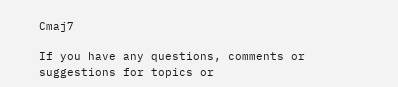Cmaj7

If you have any questions, comments or suggestions for topics or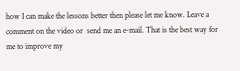how I can make the lessons better then please let me know. Leave a comment on the video or  send me an e-mail. That is the best way for me to improve my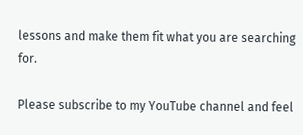lessons and make them fit what you are searching for.

Please subscribe to my YouTube channel and feel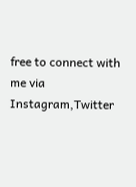free to connect with me via Instagram,Twitter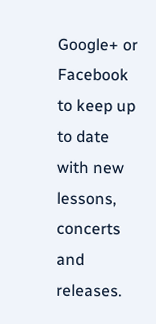Google+ or Facebook to keep up to date with new lessons, concerts and releases.